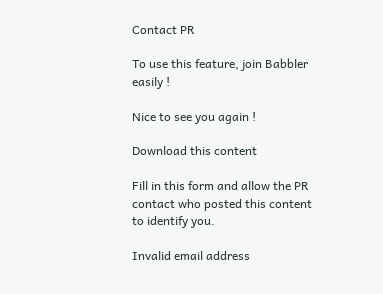Contact PR

To use this feature, join Babbler easily !

Nice to see you again !

Download this content

Fill in this form and allow the PR contact who posted this content to identify you.

Invalid email address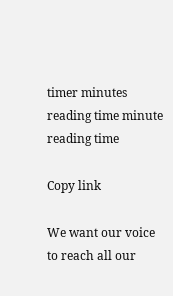timer minutes reading time minute reading time

Copy link

We want our voice to reach all our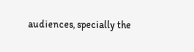audiences, specially the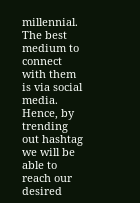millennial. The best medium to connect with them is via social media. Hence, by trending out hashtag we will be able to reach our desired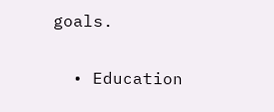goals.

  • Education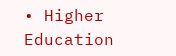• Higher Education